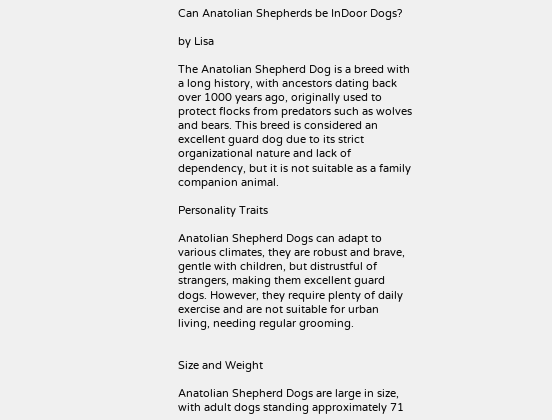Can Anatolian Shepherds be InDoor Dogs?

by Lisa

The Anatolian Shepherd Dog is a breed with a long history, with ancestors dating back over 1000 years ago, originally used to protect flocks from predators such as wolves and bears. This breed is considered an excellent guard dog due to its strict organizational nature and lack of dependency, but it is not suitable as a family companion animal.

Personality Traits

Anatolian Shepherd Dogs can adapt to various climates, they are robust and brave, gentle with children, but distrustful of strangers, making them excellent guard dogs. However, they require plenty of daily exercise and are not suitable for urban living, needing regular grooming.


Size and Weight

Anatolian Shepherd Dogs are large in size, with adult dogs standing approximately 71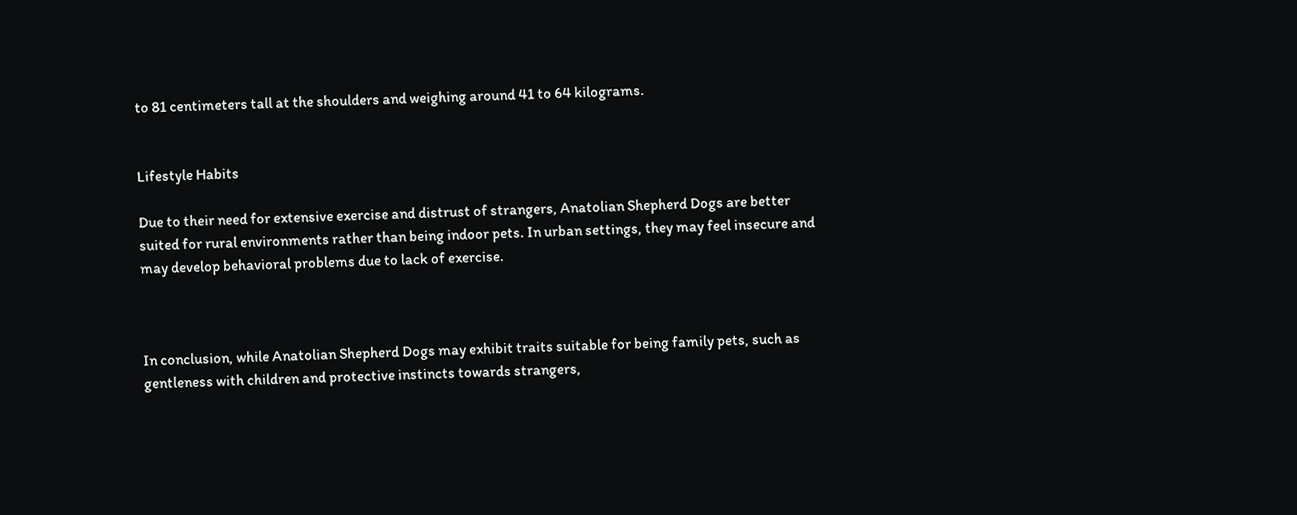to 81 centimeters tall at the shoulders and weighing around 41 to 64 kilograms.


Lifestyle Habits

Due to their need for extensive exercise and distrust of strangers, Anatolian Shepherd Dogs are better suited for rural environments rather than being indoor pets. In urban settings, they may feel insecure and may develop behavioral problems due to lack of exercise.



In conclusion, while Anatolian Shepherd Dogs may exhibit traits suitable for being family pets, such as gentleness with children and protective instincts towards strangers,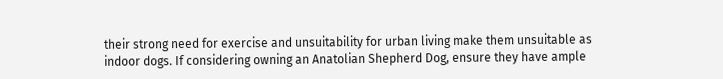their strong need for exercise and unsuitability for urban living make them unsuitable as indoor dogs. If considering owning an Anatolian Shepherd Dog, ensure they have ample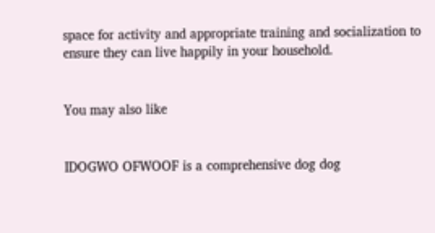space for activity and appropriate training and socialization to ensure they can live happily in your household.


You may also like


IDOGWO OFWOOF is a comprehensive dog dog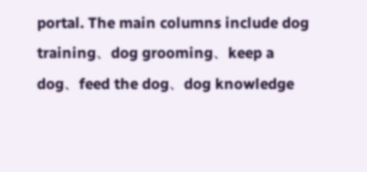portal. The main columns include dog training、dog grooming、keep a dog、feed the dog、dog knowledge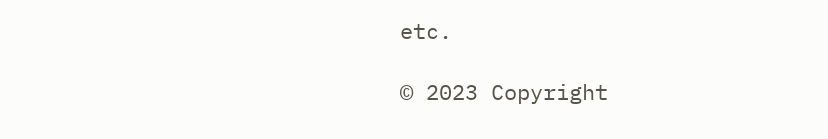etc.

© 2023 Copyright